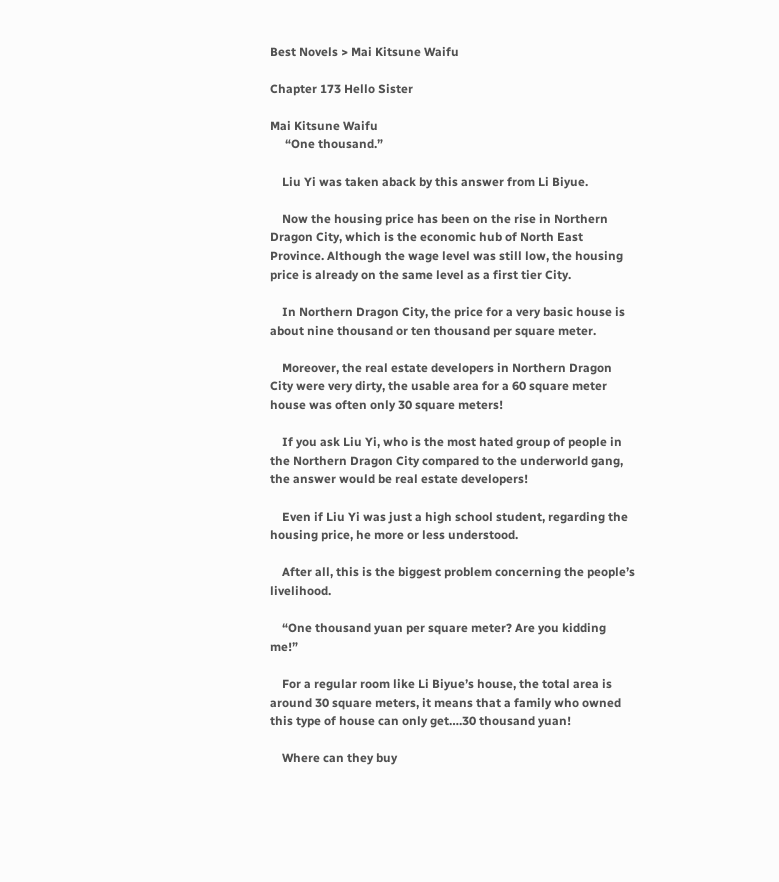Best Novels > Mai Kitsune Waifu

Chapter 173 Hello Sister

Mai Kitsune Waifu
     “One thousand.”

    Liu Yi was taken aback by this answer from Li Biyue.

    Now the housing price has been on the rise in Northern Dragon City, which is the economic hub of North East Province. Although the wage level was still low, the housing price is already on the same level as a first tier City.

    In Northern Dragon City, the price for a very basic house is about nine thousand or ten thousand per square meter.

    Moreover, the real estate developers in Northern Dragon City were very dirty, the usable area for a 60 square meter house was often only 30 square meters!

    If you ask Liu Yi, who is the most hated group of people in the Northern Dragon City compared to the underworld gang, the answer would be real estate developers!

    Even if Liu Yi was just a high school student, regarding the housing price, he more or less understood.

    After all, this is the biggest problem concerning the people’s livelihood.

    “One thousand yuan per square meter? Are you kidding me!”

    For a regular room like Li Biyue’s house, the total area is around 30 square meters, it means that a family who owned this type of house can only get….30 thousand yuan!

    Where can they buy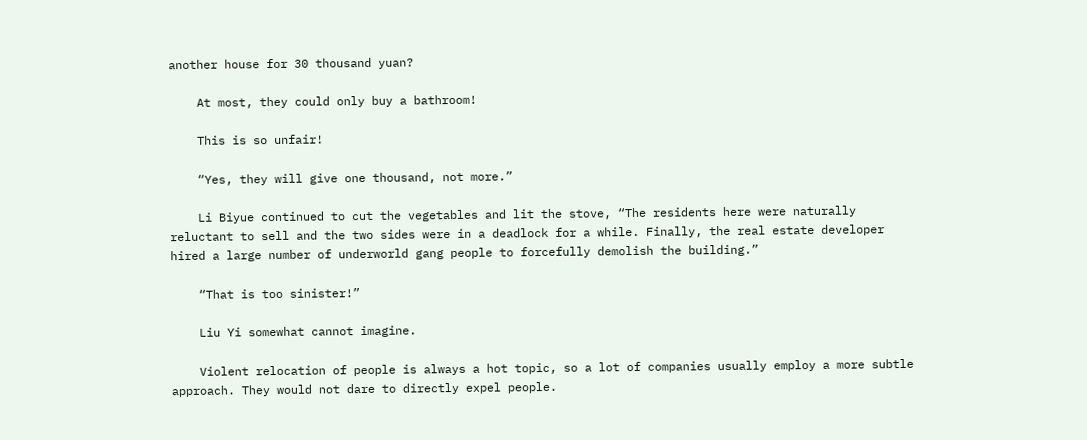another house for 30 thousand yuan?

    At most, they could only buy a bathroom!

    This is so unfair!

    “Yes, they will give one thousand, not more.”

    Li Biyue continued to cut the vegetables and lit the stove, “The residents here were naturally reluctant to sell and the two sides were in a deadlock for a while. Finally, the real estate developer hired a large number of underworld gang people to forcefully demolish the building.”

    “That is too sinister!”

    Liu Yi somewhat cannot imagine.

    Violent relocation of people is always a hot topic, so a lot of companies usually employ a more subtle approach. They would not dare to directly expel people.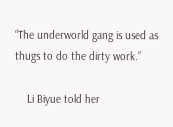“The underworld gang is used as thugs to do the dirty work.”

    Li Biyue told her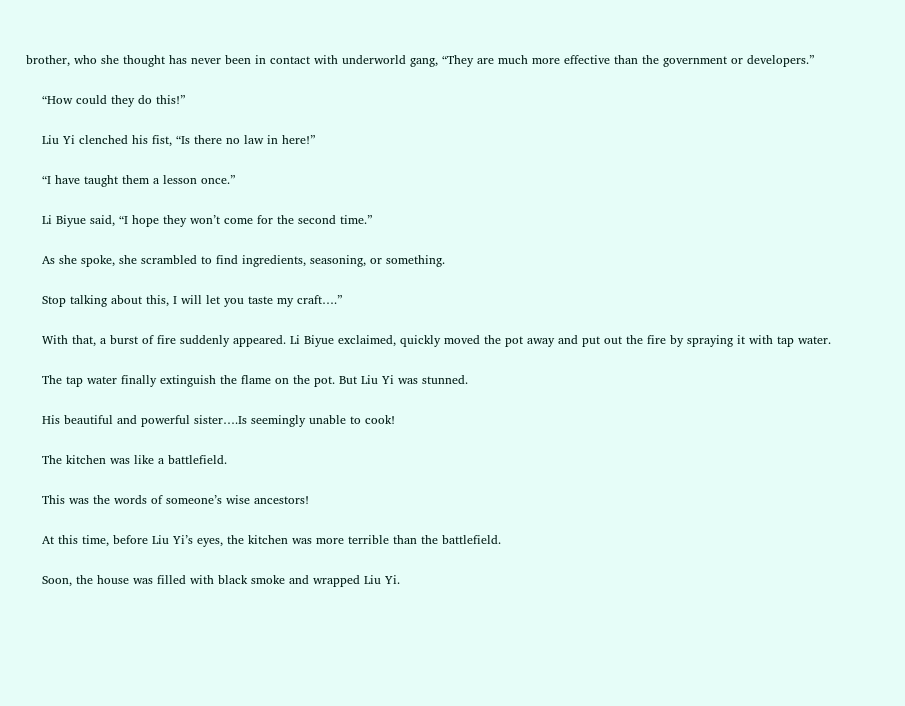brother, who she thought has never been in contact with underworld gang, “They are much more effective than the government or developers.”

    “How could they do this!”

    Liu Yi clenched his fist, “Is there no law in here!”

    “I have taught them a lesson once.”

    Li Biyue said, “I hope they won’t come for the second time.”

    As she spoke, she scrambled to find ingredients, seasoning, or something.

    Stop talking about this, I will let you taste my craft….”

    With that, a burst of fire suddenly appeared. Li Biyue exclaimed, quickly moved the pot away and put out the fire by spraying it with tap water.

    The tap water finally extinguish the flame on the pot. But Liu Yi was stunned.

    His beautiful and powerful sister….Is seemingly unable to cook!

    The kitchen was like a battlefield.

    This was the words of someone’s wise ancestors!

    At this time, before Liu Yi’s eyes, the kitchen was more terrible than the battlefield.

    Soon, the house was filled with black smoke and wrapped Liu Yi.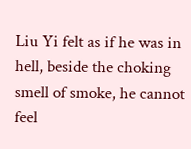Liu Yi felt as if he was in hell, beside the choking smell of smoke, he cannot feel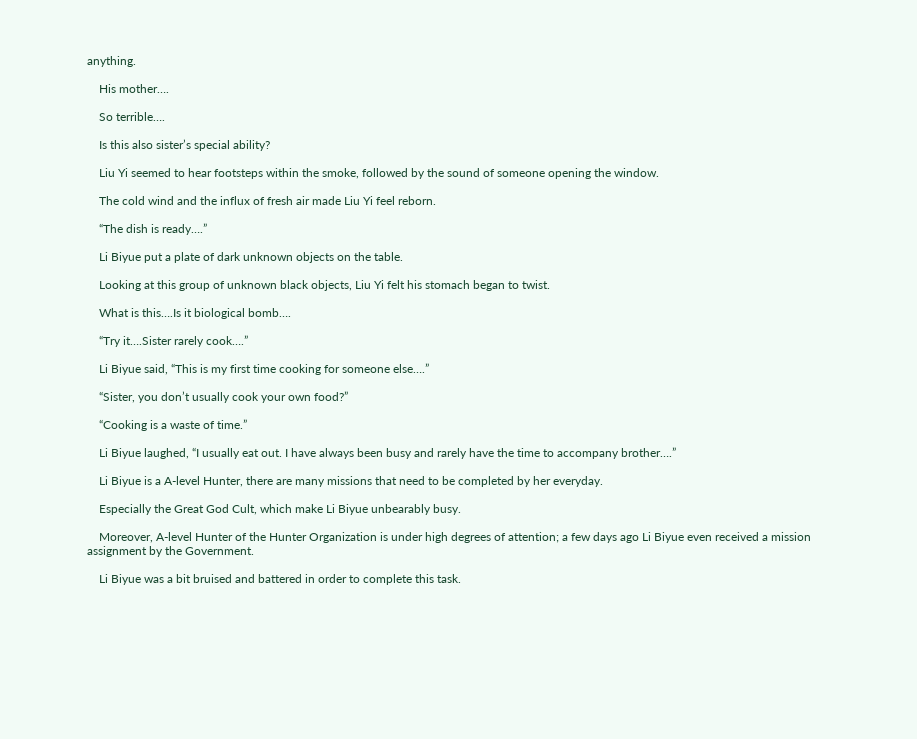anything.

    His mother….

    So terrible….

    Is this also sister’s special ability?

    Liu Yi seemed to hear footsteps within the smoke, followed by the sound of someone opening the window.

    The cold wind and the influx of fresh air made Liu Yi feel reborn.

    “The dish is ready….”

    Li Biyue put a plate of dark unknown objects on the table.

    Looking at this group of unknown black objects, Liu Yi felt his stomach began to twist.

    What is this….Is it biological bomb….

    “Try it….Sister rarely cook….”

    Li Biyue said, “This is my first time cooking for someone else….”

    “Sister, you don’t usually cook your own food?”

    “Cooking is a waste of time.”

    Li Biyue laughed, “I usually eat out. I have always been busy and rarely have the time to accompany brother….”

    Li Biyue is a A-level Hunter, there are many missions that need to be completed by her everyday.

    Especially the Great God Cult, which make Li Biyue unbearably busy.

    Moreover, A-level Hunter of the Hunter Organization is under high degrees of attention; a few days ago Li Biyue even received a mission assignment by the Government.

    Li Biyue was a bit bruised and battered in order to complete this task.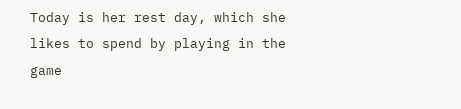Today is her rest day, which she likes to spend by playing in the game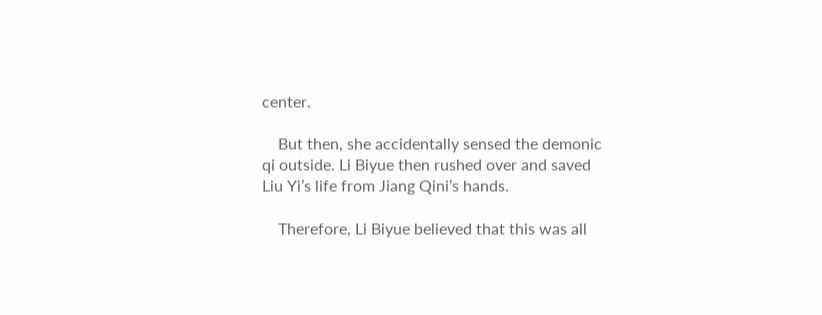center.

    But then, she accidentally sensed the demonic qi outside. Li Biyue then rushed over and saved Liu Yi’s life from Jiang Qini’s hands.

    Therefore, Li Biyue believed that this was all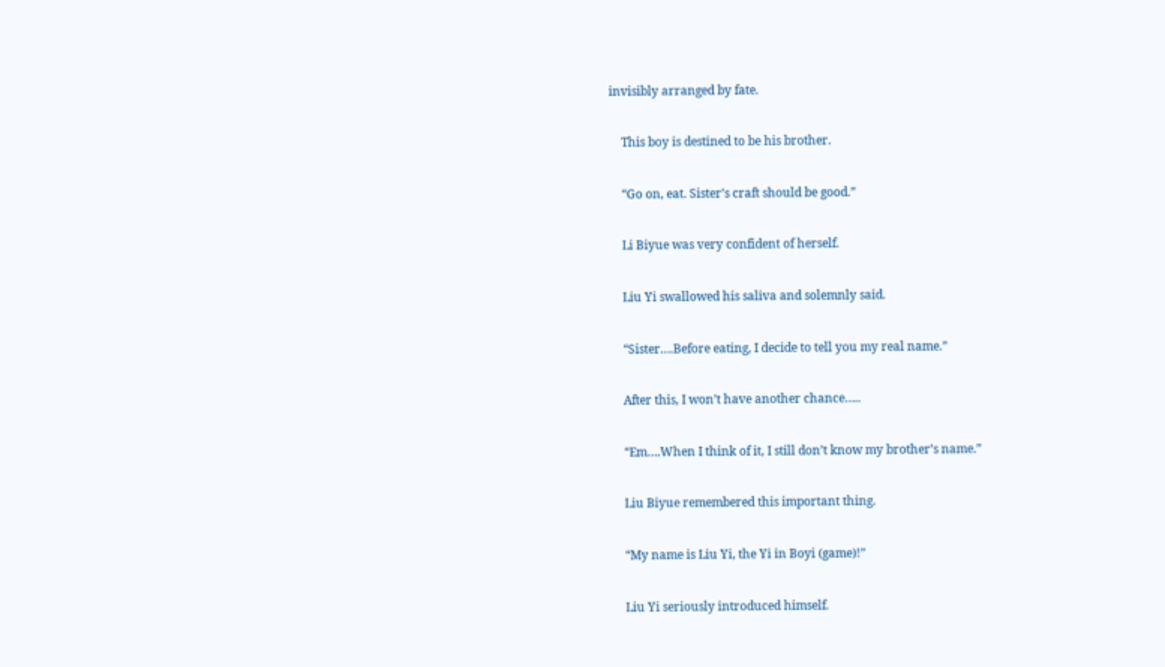invisibly arranged by fate.

    This boy is destined to be his brother.

    “Go on, eat. Sister’s craft should be good.”

    Li Biyue was very confident of herself.

    Liu Yi swallowed his saliva and solemnly said.

    “Sister….Before eating, I decide to tell you my real name.”

    After this, I won’t have another chance…..

    “Em….When I think of it, I still don’t know my brother’s name.”

    Liu Biyue remembered this important thing.

    “My name is Liu Yi, the Yi in Boyi (game)!”

    Liu Yi seriously introduced himself.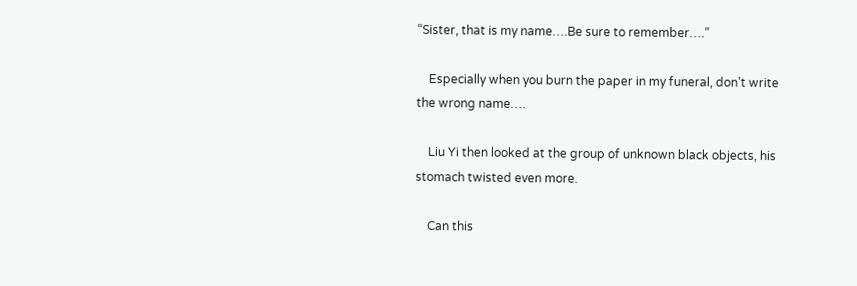“Sister, that is my name….Be sure to remember….”

    Especially when you burn the paper in my funeral, don’t write the wrong name….

    Liu Yi then looked at the group of unknown black objects, his stomach twisted even more.

    Can this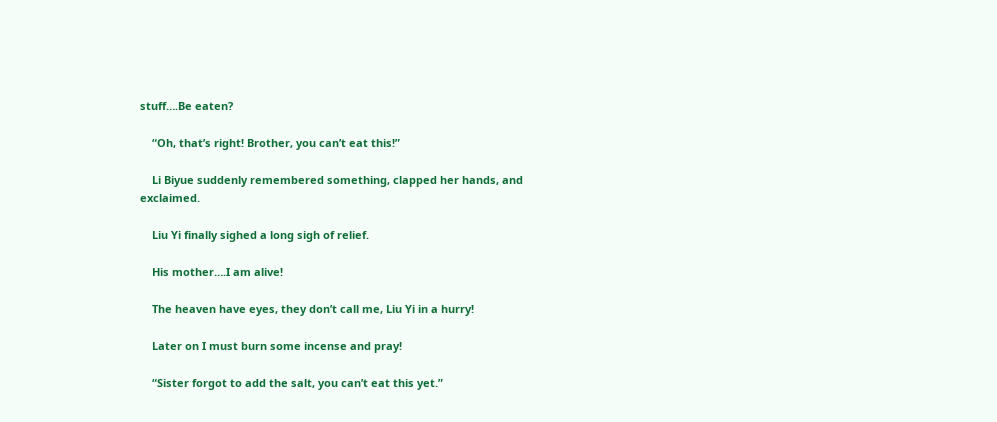stuff….Be eaten?

    “Oh, that’s right! Brother, you can’t eat this!”

    Li Biyue suddenly remembered something, clapped her hands, and exclaimed.

    Liu Yi finally sighed a long sigh of relief.

    His mother….I am alive!

    The heaven have eyes, they don’t call me, Liu Yi in a hurry!

    Later on I must burn some incense and pray!

    “Sister forgot to add the salt, you can’t eat this yet.”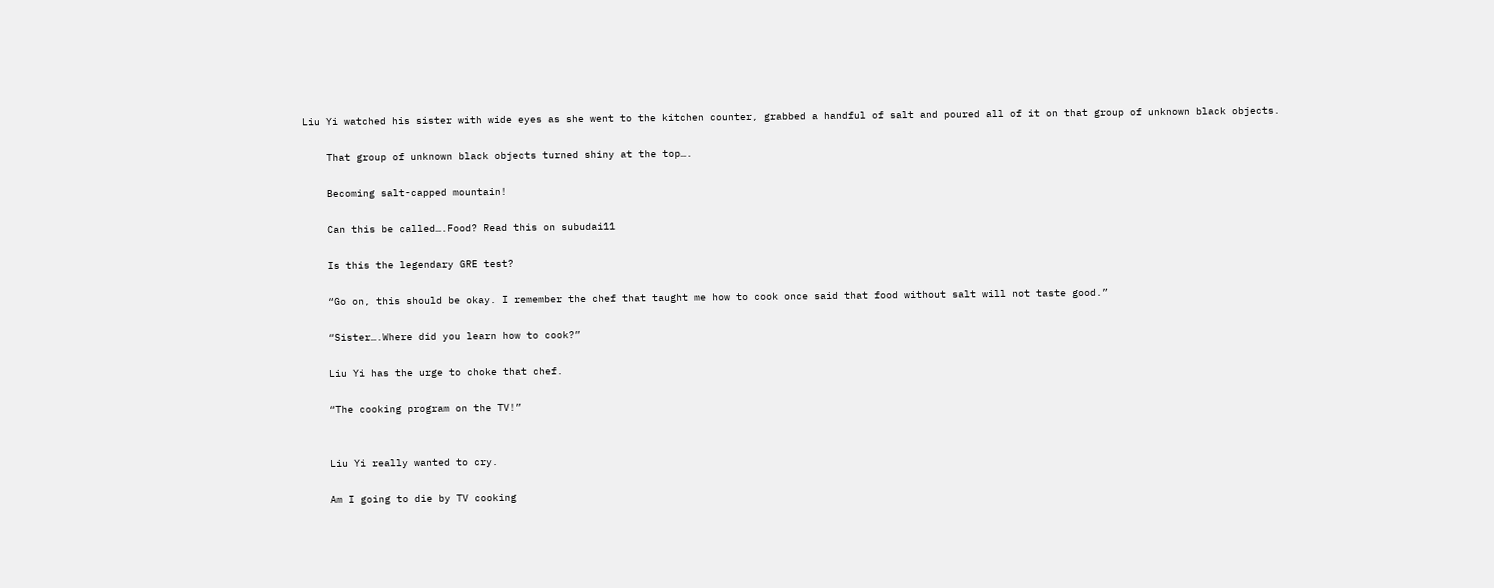Liu Yi watched his sister with wide eyes as she went to the kitchen counter, grabbed a handful of salt and poured all of it on that group of unknown black objects.

    That group of unknown black objects turned shiny at the top….

    Becoming salt-capped mountain!

    Can this be called….Food? Read this on subudai11

    Is this the legendary GRE test?

    “Go on, this should be okay. I remember the chef that taught me how to cook once said that food without salt will not taste good.”

    “Sister….Where did you learn how to cook?”

    Liu Yi has the urge to choke that chef.

    “The cooking program on the TV!”


    Liu Yi really wanted to cry.

    Am I going to die by TV cooking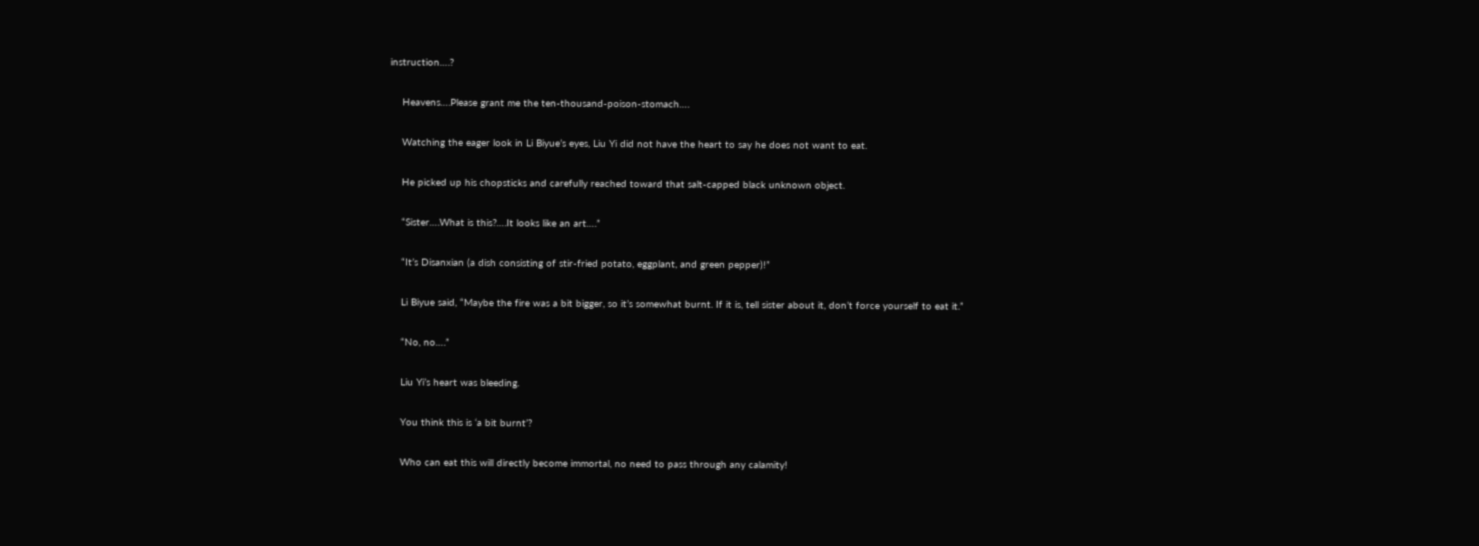instruction….?

    Heavens….Please grant me the ten-thousand-poison-stomach….

    Watching the eager look in Li Biyue’s eyes, Liu Yi did not have the heart to say he does not want to eat.

    He picked up his chopsticks and carefully reached toward that salt-capped black unknown object.

    “Sister….What is this?….It looks like an art….”

    “It’s Disanxian (a dish consisting of stir-fried potato, eggplant, and green pepper)!”

    Li Biyue said, “Maybe the fire was a bit bigger, so it’s somewhat burnt. If it is, tell sister about it, don’t force yourself to eat it.”

    “No, no….”

    Liu Yi’s heart was bleeding.

    You think this is ‘a bit burnt’?

    Who can eat this will directly become immortal, no need to pass through any calamity!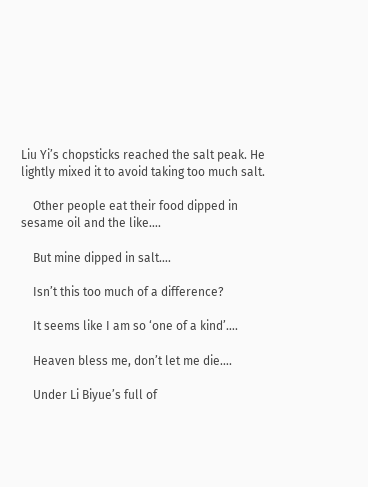Liu Yi’s chopsticks reached the salt peak. He lightly mixed it to avoid taking too much salt.

    Other people eat their food dipped in sesame oil and the like….

    But mine dipped in salt….

    Isn’t this too much of a difference?

    It seems like I am so ‘one of a kind’….

    Heaven bless me, don’t let me die….

    Under Li Biyue’s full of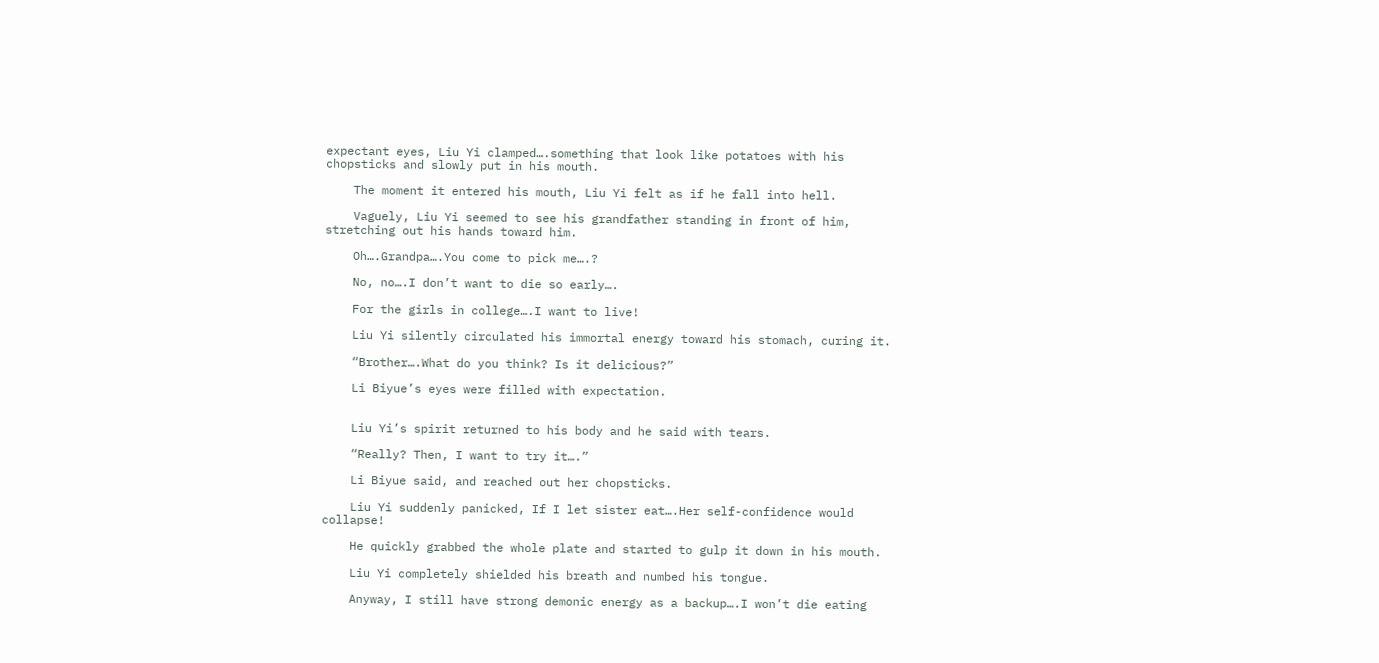expectant eyes, Liu Yi clamped….something that look like potatoes with his chopsticks and slowly put in his mouth.

    The moment it entered his mouth, Liu Yi felt as if he fall into hell.

    Vaguely, Liu Yi seemed to see his grandfather standing in front of him, stretching out his hands toward him.

    Oh….Grandpa….You come to pick me….?

    No, no….I don’t want to die so early….

    For the girls in college….I want to live!

    Liu Yi silently circulated his immortal energy toward his stomach, curing it.

    “Brother….What do you think? Is it delicious?”

    Li Biyue’s eyes were filled with expectation.


    Liu Yi’s spirit returned to his body and he said with tears.

    “Really? Then, I want to try it….”

    Li Biyue said, and reached out her chopsticks.

    Liu Yi suddenly panicked, If I let sister eat….Her self-confidence would collapse!

    He quickly grabbed the whole plate and started to gulp it down in his mouth.

    Liu Yi completely shielded his breath and numbed his tongue.

    Anyway, I still have strong demonic energy as a backup….I won’t die eating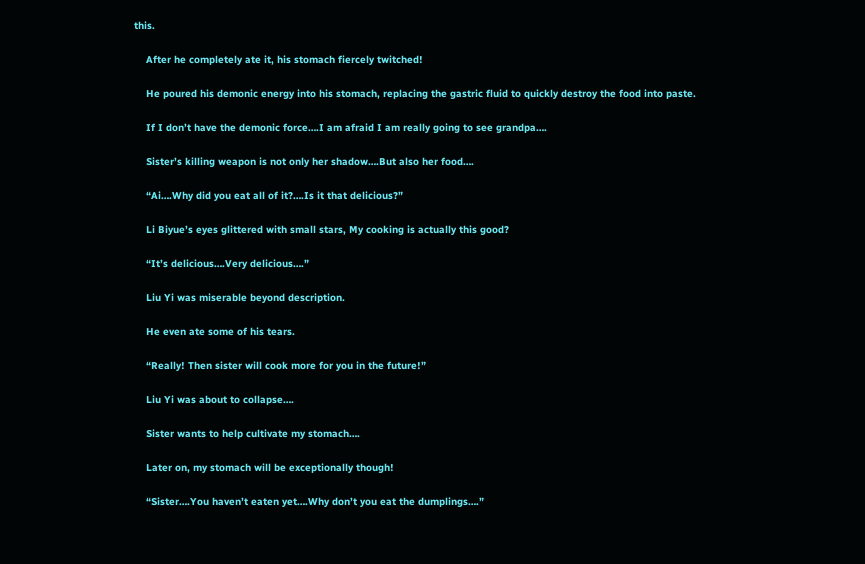this.

    After he completely ate it, his stomach fiercely twitched!

    He poured his demonic energy into his stomach, replacing the gastric fluid to quickly destroy the food into paste.

    If I don’t have the demonic force….I am afraid I am really going to see grandpa….

    Sister’s killing weapon is not only her shadow….But also her food….

    “Ai….Why did you eat all of it?….Is it that delicious?”

    Li Biyue’s eyes glittered with small stars, My cooking is actually this good?

    “It’s delicious….Very delicious….”

    Liu Yi was miserable beyond description.

    He even ate some of his tears.

    “Really! Then sister will cook more for you in the future!”

    Liu Yi was about to collapse….

    Sister wants to help cultivate my stomach….

    Later on, my stomach will be exceptionally though!

    “Sister….You haven’t eaten yet….Why don’t you eat the dumplings….”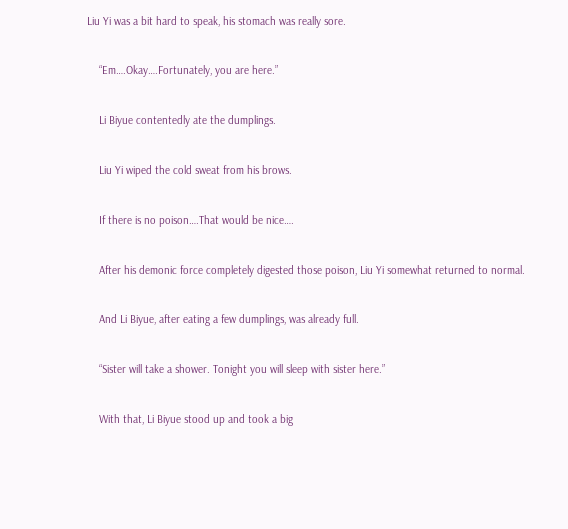Liu Yi was a bit hard to speak, his stomach was really sore.

    “Em….Okay….Fortunately, you are here.”

    Li Biyue contentedly ate the dumplings.

    Liu Yi wiped the cold sweat from his brows.

    If there is no poison….That would be nice….

    After his demonic force completely digested those poison, Liu Yi somewhat returned to normal.

    And Li Biyue, after eating a few dumplings, was already full.

    “Sister will take a shower. Tonight you will sleep with sister here.”

    With that, Li Biyue stood up and took a big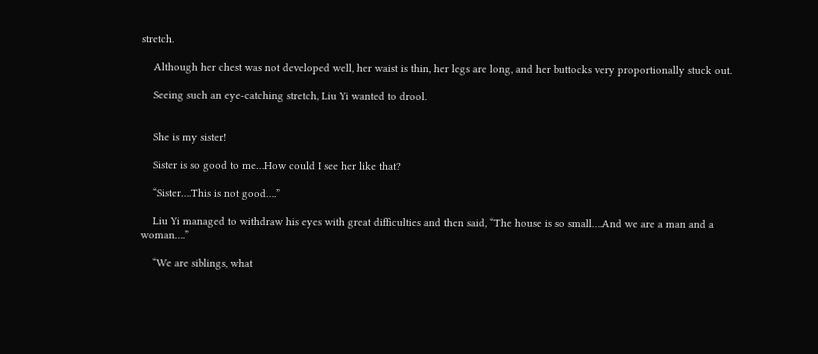stretch.

    Although her chest was not developed well, her waist is thin, her legs are long, and her buttocks very proportionally stuck out.

    Seeing such an eye-catching stretch, Liu Yi wanted to drool.


    She is my sister!

    Sister is so good to me…How could I see her like that?

    “Sister….This is not good….”

    Liu Yi managed to withdraw his eyes with great difficulties and then said, “The house is so small….And we are a man and a woman….”

    “We are siblings, what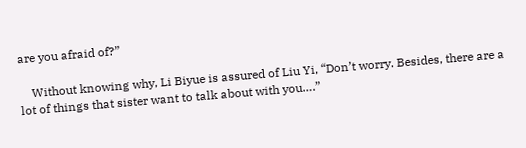are you afraid of?”

    Without knowing why, Li Biyue is assured of Liu Yi, “Don’t worry. Besides, there are a lot of things that sister want to talk about with you….”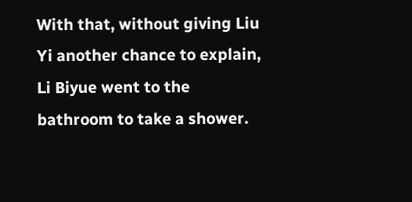With that, without giving Liu Yi another chance to explain, Li Biyue went to the bathroom to take a shower.